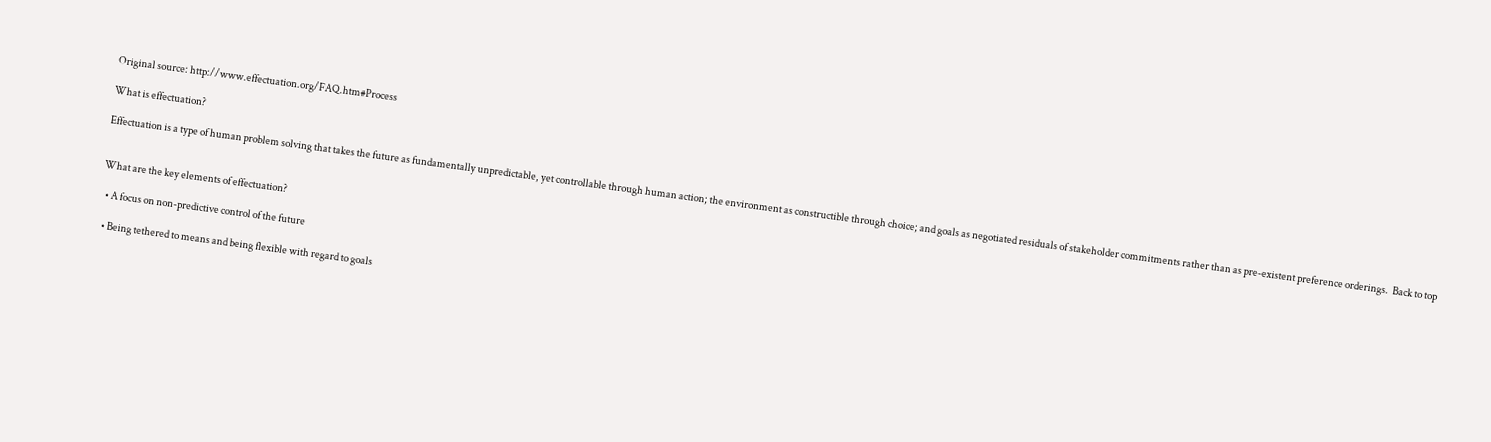Original source: http://www.effectuation.org/FAQ.htm#Process

What is effectuation?

Effectuation is a type of human problem solving that takes the future as fundamentally unpredictable, yet controllable through human action; the environment as constructible through choice; and goals as negotiated residuals of stakeholder commitments rather than as pre-existent preference orderings.  Back to top


What are the key elements of effectuation?

  • A focus on non-predictive control of the future

  • Being tethered to means and being flexible with regard to goals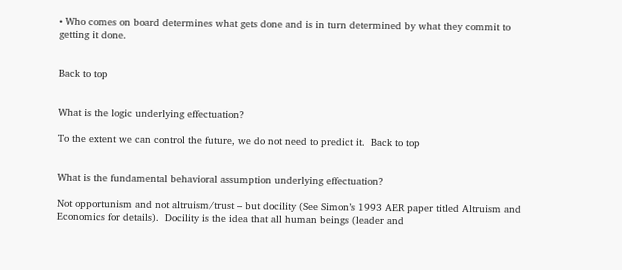• Who comes on board determines what gets done and is in turn determined by what they commit to getting it done.


Back to top


What is the logic underlying effectuation?

To the extent we can control the future, we do not need to predict it.  Back to top


What is the fundamental behavioral assumption underlying effectuation?

Not opportunism and not altruism/trust – but docility (See Simon’s 1993 AER paper titled Altruism and Economics for details).  Docility is the idea that all human beings (leader and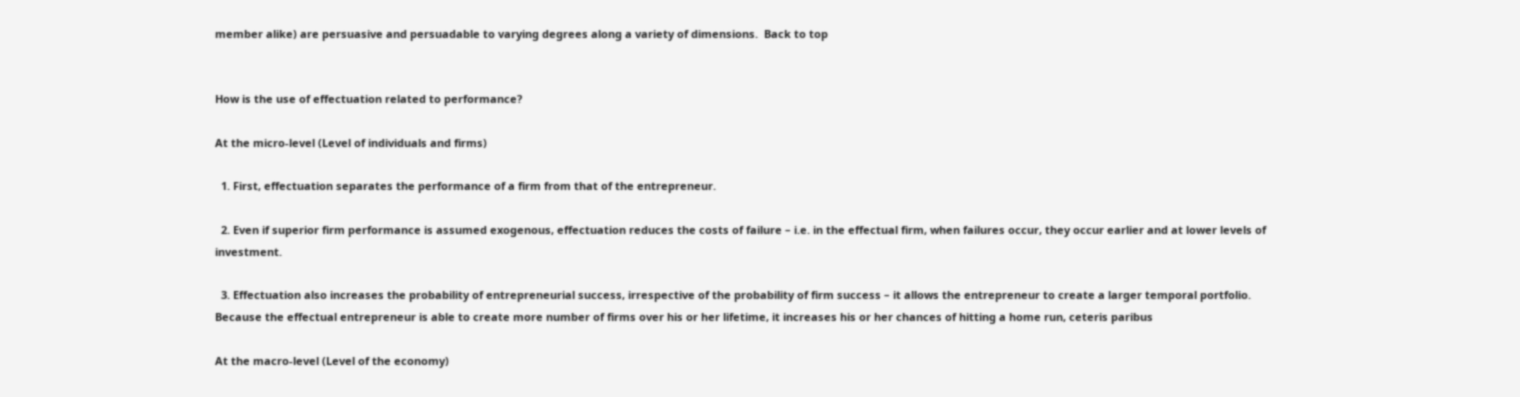member alike) are persuasive and persuadable to varying degrees along a variety of dimensions.  Back to top


How is the use of effectuation related to performance?

At the micro-level (Level of individuals and firms)

  1. First, effectuation separates the performance of a firm from that of the entrepreneur.

  2. Even if superior firm performance is assumed exogenous, effectuation reduces the costs of failure – i.e. in the effectual firm, when failures occur, they occur earlier and at lower levels of investment.

  3. Effectuation also increases the probability of entrepreneurial success, irrespective of the probability of firm success – it allows the entrepreneur to create a larger temporal portfolio.  Because the effectual entrepreneur is able to create more number of firms over his or her lifetime, it increases his or her chances of hitting a home run, ceteris paribus

At the macro-level (Level of the economy)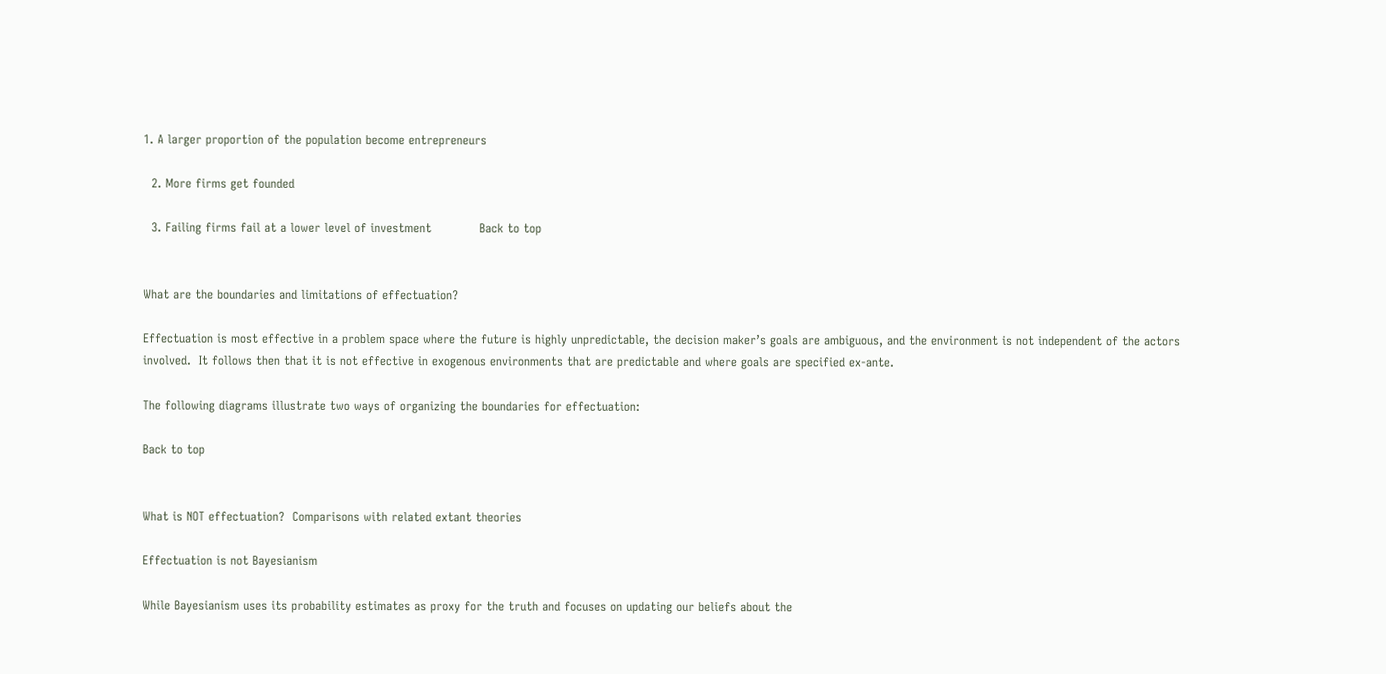1. A larger proportion of the population become entrepreneurs

  2. More firms get founded

  3. Failing firms fail at a lower level of investment            Back to top


What are the boundaries and limitations of effectuation?

Effectuation is most effective in a problem space where the future is highly unpredictable, the decision maker’s goals are ambiguous, and the environment is not independent of the actors involved.  It follows then that it is not effective in exogenous environments that are predictable and where goals are specified ex-ante.

The following diagrams illustrate two ways of organizing the boundaries for effectuation:

Back to top


What is NOT effectuation?  Comparisons with related extant theories

Effectuation is not Bayesianism

While Bayesianism uses its probability estimates as proxy for the truth and focuses on updating our beliefs about the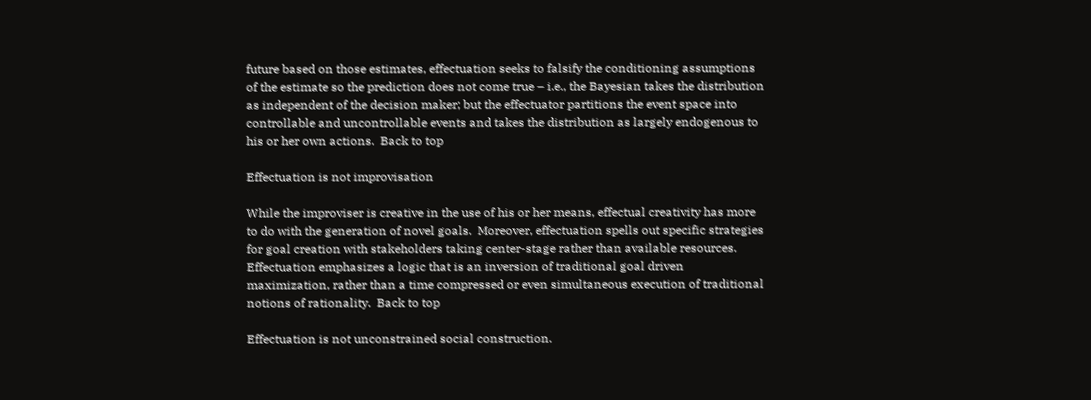future based on those estimates, effectuation seeks to falsify the conditioning assumptions of the estimate so the prediction does not come true – i.e., the Bayesian takes the distribution as independent of the decision maker; but the effectuator partitions the event space into controllable and uncontrollable events and takes the distribution as largely endogenous to his or her own actions.  Back to top

Effectuation is not improvisation

While the improviser is creative in the use of his or her means, effectual creativity has more to do with the generation of novel goals.  Moreover, effectuation spells out specific strategies for goal creation with stakeholders taking center-stage rather than available resources.  Effectuation emphasizes a logic that is an inversion of traditional goal driven maximization, rather than a time compressed or even simultaneous execution of traditional notions of rationality.  Back to top

Effectuation is not unconstrained social construction.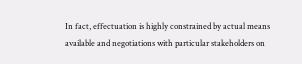In fact, effectuation is highly constrained by actual means available and negotiations with particular stakeholders on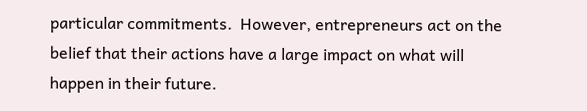particular commitments.  However, entrepreneurs act on the belief that their actions have a large impact on what will happen in their future.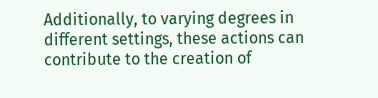Additionally, to varying degrees in different settings, these actions can contribute to the creation of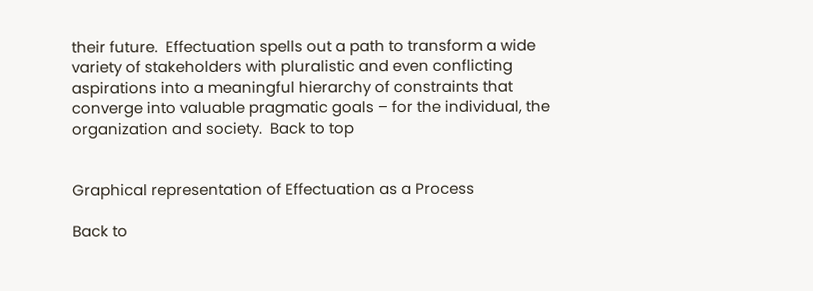their future.  Effectuation spells out a path to transform a wide variety of stakeholders with pluralistic and even conflicting aspirations into a meaningful hierarchy of constraints that converge into valuable pragmatic goals – for the individual, the organization and society.  Back to top


Graphical representation of Effectuation as a Process

Back to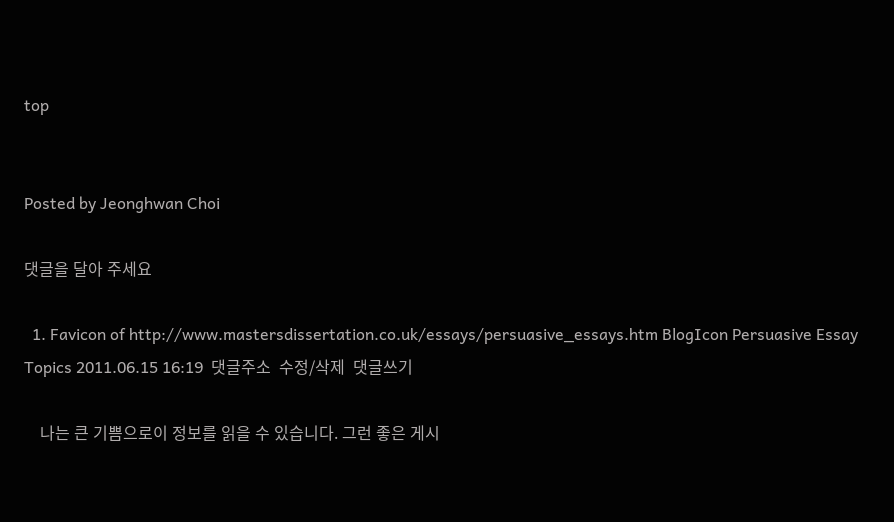top


Posted by Jeonghwan Choi

댓글을 달아 주세요

  1. Favicon of http://www.mastersdissertation.co.uk/essays/persuasive_essays.htm BlogIcon Persuasive Essay Topics 2011.06.15 16:19  댓글주소  수정/삭제  댓글쓰기

    나는 큰 기쁨으로이 정보를 읽을 수 있습니다. 그런 좋은 게시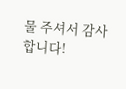물 주셔서 감사합니다!